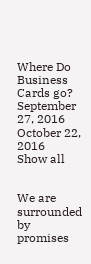Where Do Business Cards go?
September 27, 2016
October 22, 2016
Show all


We are surrounded by promises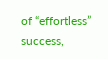of “effortless” success,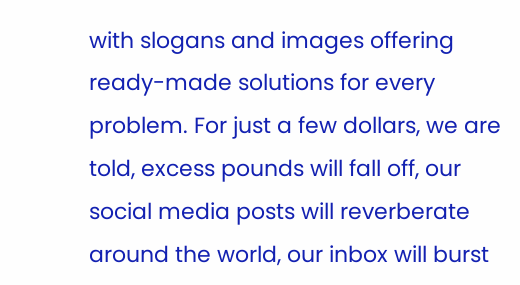with slogans and images offering ready-made solutions for every problem. For just a few dollars, we are told, excess pounds will fall off, our social media posts will reverberate around the world, our inbox will burst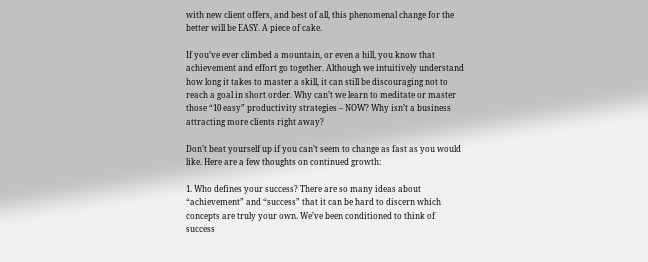with new client offers, and best of all, this phenomenal change for the better will be EASY. A piece of cake.

If you’ve ever climbed a mountain, or even a hill, you know that achievement and effort go together. Although we intuitively understand how long it takes to master a skill, it can still be discouraging not to reach a goal in short order. Why can’t we learn to meditate or master those “10 easy” productivity strategies – NOW? Why isn’t a business attracting more clients right away?

Don’t beat yourself up if you can’t seem to change as fast as you would like. Here are a few thoughts on continued growth:

1. Who defines your success? There are so many ideas about “achievement” and “success” that it can be hard to discern which concepts are truly your own. We’ve been conditioned to think of success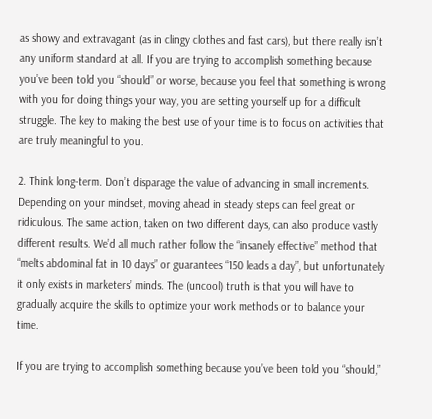as showy and extravagant (as in clingy clothes and fast cars), but there really isn’t any uniform standard at all. If you are trying to accomplish something because you’ve been told you “should” or worse, because you feel that something is wrong with you for doing things your way, you are setting yourself up for a difficult struggle. The key to making the best use of your time is to focus on activities that are truly meaningful to you.

2. Think long-term. Don’t disparage the value of advancing in small increments. Depending on your mindset, moving ahead in steady steps can feel great or ridiculous. The same action, taken on two different days, can also produce vastly different results. We’d all much rather follow the “insanely effective” method that “melts abdominal fat in 10 days” or guarantees “150 leads a day”, but unfortunately it only exists in marketers’ minds. The (uncool) truth is that you will have to gradually acquire the skills to optimize your work methods or to balance your time.

If you are trying to accomplish something because you’ve been told you “should,”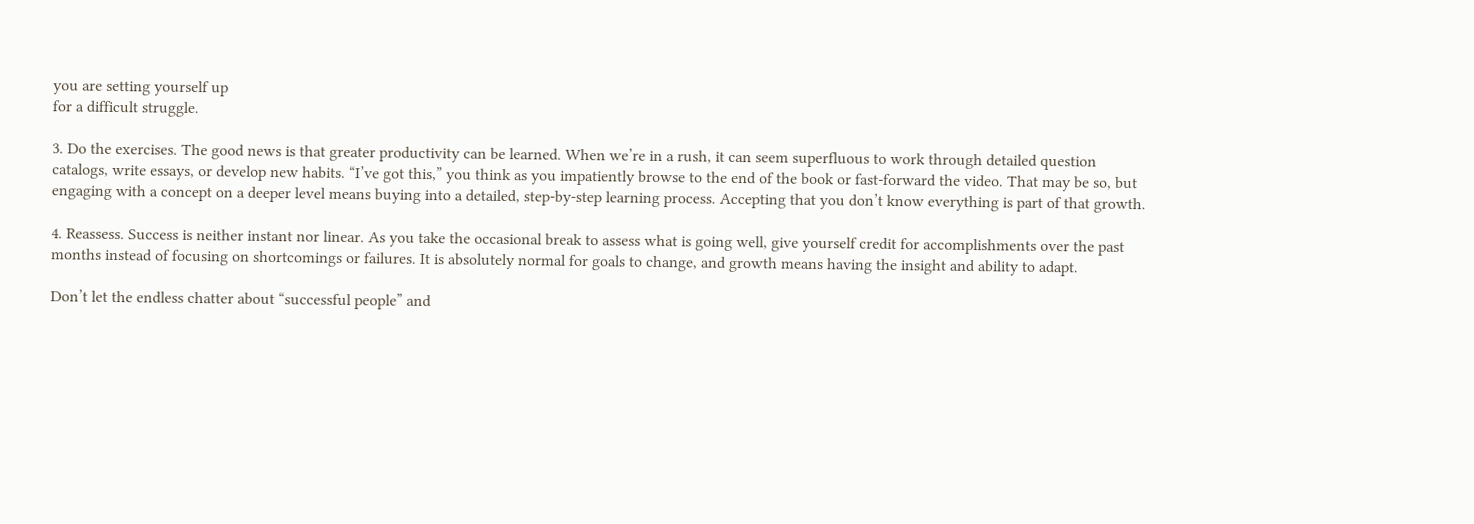you are setting yourself up
for a difficult struggle.

3. Do the exercises. The good news is that greater productivity can be learned. When we’re in a rush, it can seem superfluous to work through detailed question catalogs, write essays, or develop new habits. “I’ve got this,” you think as you impatiently browse to the end of the book or fast-forward the video. That may be so, but engaging with a concept on a deeper level means buying into a detailed, step-by-step learning process. Accepting that you don’t know everything is part of that growth.

4. Reassess. Success is neither instant nor linear. As you take the occasional break to assess what is going well, give yourself credit for accomplishments over the past months instead of focusing on shortcomings or failures. It is absolutely normal for goals to change, and growth means having the insight and ability to adapt.

Don’t let the endless chatter about “successful people” and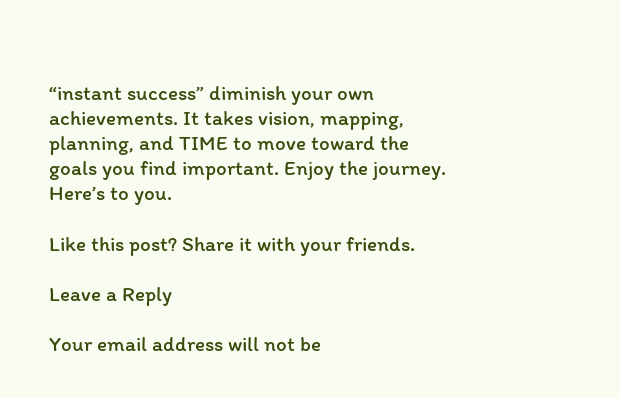“instant success” diminish your own achievements. It takes vision, mapping, planning, and TIME to move toward the goals you find important. Enjoy the journey. Here’s to you.

Like this post? Share it with your friends.

Leave a Reply

Your email address will not be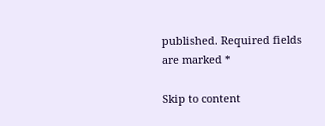published. Required fields are marked *

Skip to content